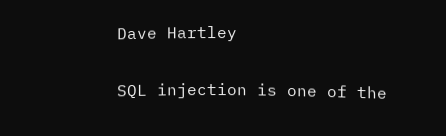Dave Hartley

SQL injection is one of the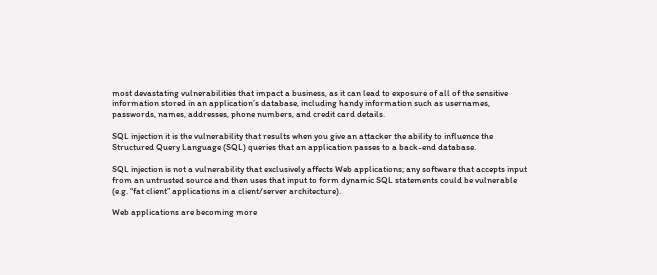most devastating vulnerabilities that impact a business, as it can lead to exposure of all of the sensitive information stored in an application’s database, including handy information such as usernames, passwords, names, addresses, phone numbers, and credit card details.

SQL injection it is the vulnerability that results when you give an attacker the ability to influence the Structured Query Language (SQL) queries that an application passes to a back-end database.

SQL injection is not a vulnerability that exclusively affects Web applications; any software that accepts input from an untrusted source and then uses that input to form dynamic SQL statements could be vulnerable (e.g. “fat client” applications in a client/server architecture).

Web applications are becoming more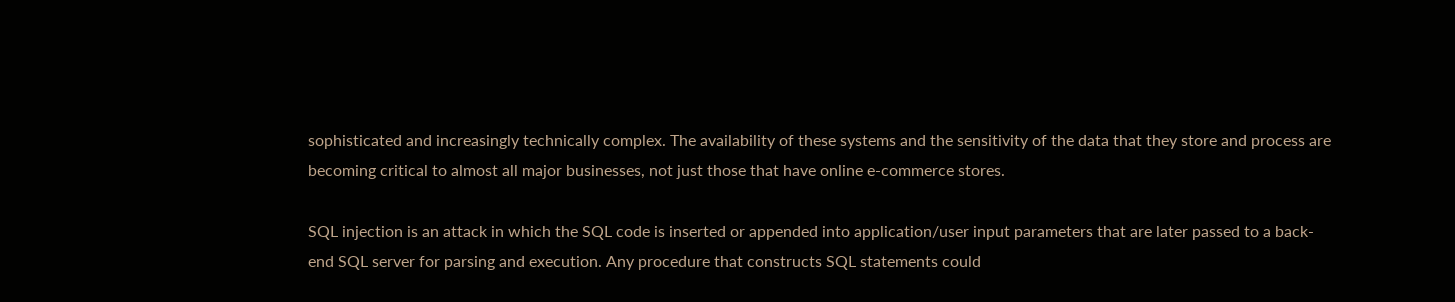sophisticated and increasingly technically complex. The availability of these systems and the sensitivity of the data that they store and process are becoming critical to almost all major businesses, not just those that have online e-commerce stores.

SQL injection is an attack in which the SQL code is inserted or appended into application/user input parameters that are later passed to a back-end SQL server for parsing and execution. Any procedure that constructs SQL statements could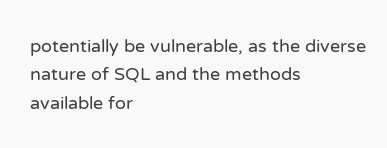potentially be vulnerable, as the diverse nature of SQL and the methods available for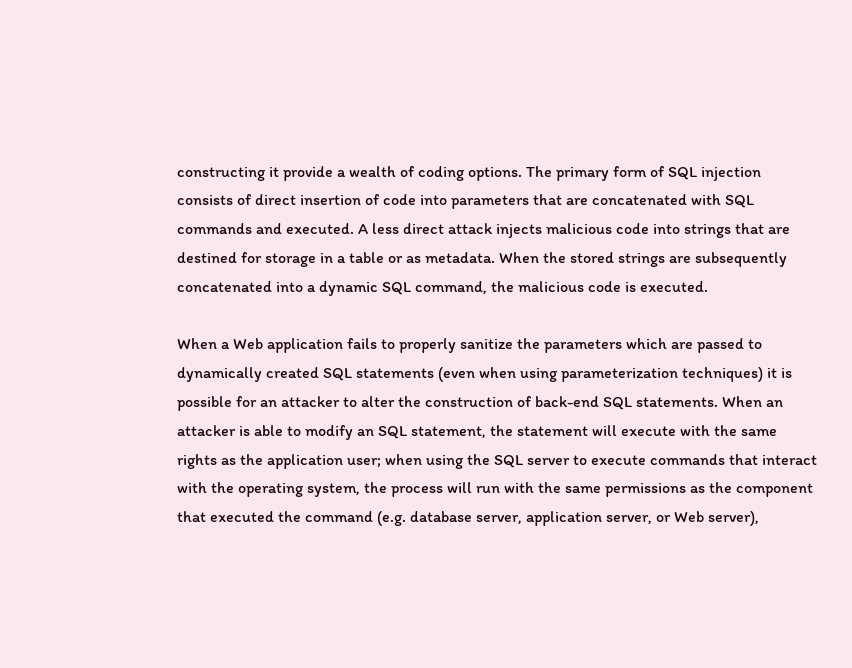constructing it provide a wealth of coding options. The primary form of SQL injection consists of direct insertion of code into parameters that are concatenated with SQL commands and executed. A less direct attack injects malicious code into strings that are destined for storage in a table or as metadata. When the stored strings are subsequently concatenated into a dynamic SQL command, the malicious code is executed.

When a Web application fails to properly sanitize the parameters which are passed to dynamically created SQL statements (even when using parameterization techniques) it is possible for an attacker to alter the construction of back-end SQL statements. When an attacker is able to modify an SQL statement, the statement will execute with the same rights as the application user; when using the SQL server to execute commands that interact with the operating system, the process will run with the same permissions as the component that executed the command (e.g. database server, application server, or Web server),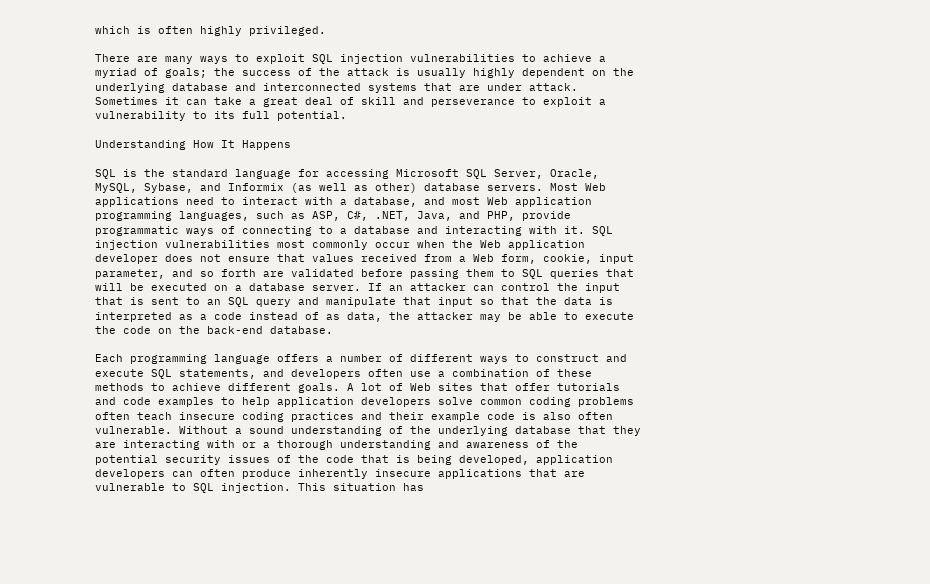which is often highly privileged.

There are many ways to exploit SQL injection vulnerabilities to achieve a myriad of goals; the success of the attack is usually highly dependent on the underlying database and interconnected systems that are under attack. Sometimes it can take a great deal of skill and perseverance to exploit a vulnerability to its full potential.

Understanding How It Happens

SQL is the standard language for accessing Microsoft SQL Server, Oracle, MySQL, Sybase, and Informix (as well as other) database servers. Most Web applications need to interact with a database, and most Web application programming languages, such as ASP, C#, .NET, Java, and PHP, provide programmatic ways of connecting to a database and interacting with it. SQL injection vulnerabilities most commonly occur when the Web application developer does not ensure that values received from a Web form, cookie, input parameter, and so forth are validated before passing them to SQL queries that will be executed on a database server. If an attacker can control the input that is sent to an SQL query and manipulate that input so that the data is interpreted as a code instead of as data, the attacker may be able to execute the code on the back-end database.

Each programming language offers a number of different ways to construct and execute SQL statements, and developers often use a combination of these methods to achieve different goals. A lot of Web sites that offer tutorials and code examples to help application developers solve common coding problems often teach insecure coding practices and their example code is also often vulnerable. Without a sound understanding of the underlying database that they are interacting with or a thorough understanding and awareness of the potential security issues of the code that is being developed, application developers can often produce inherently insecure applications that are vulnerable to SQL injection. This situation has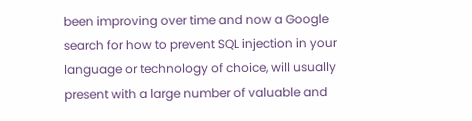been improving over time and now a Google search for how to prevent SQL injection in your language or technology of choice, will usually present with a large number of valuable and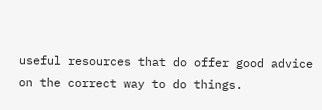useful resources that do offer good advice on the correct way to do things.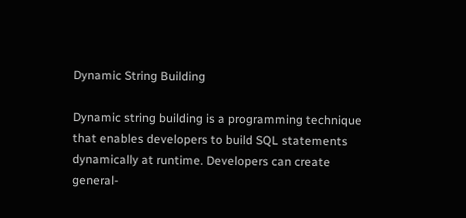Dynamic String Building

Dynamic string building is a programming technique that enables developers to build SQL statements dynamically at runtime. Developers can create general-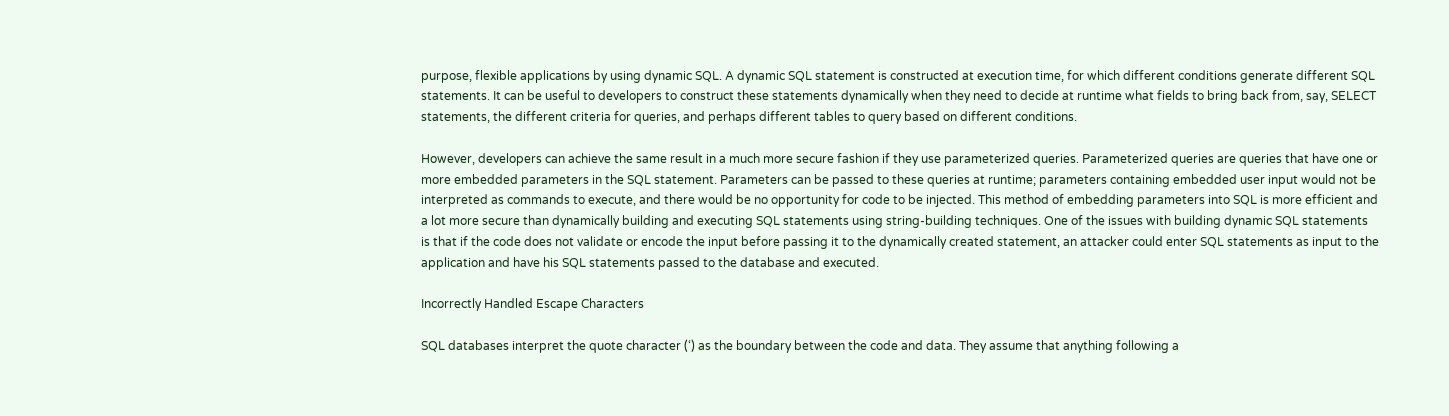purpose, flexible applications by using dynamic SQL. A dynamic SQL statement is constructed at execution time, for which different conditions generate different SQL statements. It can be useful to developers to construct these statements dynamically when they need to decide at runtime what fields to bring back from, say, SELECT statements, the different criteria for queries, and perhaps different tables to query based on different conditions.

However, developers can achieve the same result in a much more secure fashion if they use parameterized queries. Parameterized queries are queries that have one or more embedded parameters in the SQL statement. Parameters can be passed to these queries at runtime; parameters containing embedded user input would not be interpreted as commands to execute, and there would be no opportunity for code to be injected. This method of embedding parameters into SQL is more efficient and a lot more secure than dynamically building and executing SQL statements using string-building techniques. One of the issues with building dynamic SQL statements is that if the code does not validate or encode the input before passing it to the dynamically created statement, an attacker could enter SQL statements as input to the application and have his SQL statements passed to the database and executed.

Incorrectly Handled Escape Characters

SQL databases interpret the quote character (‘) as the boundary between the code and data. They assume that anything following a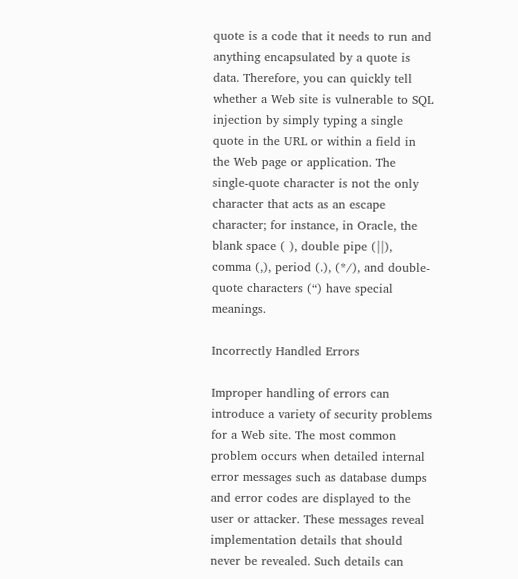quote is a code that it needs to run and anything encapsulated by a quote is data. Therefore, you can quickly tell whether a Web site is vulnerable to SQL injection by simply typing a single quote in the URL or within a field in the Web page or application. The single-quote character is not the only character that acts as an escape character; for instance, in Oracle, the blank space ( ), double pipe (||), comma (,), period (.), (*/), and double-quote characters (“) have special meanings.

Incorrectly Handled Errors

Improper handling of errors can introduce a variety of security problems for a Web site. The most common problem occurs when detailed internal error messages such as database dumps and error codes are displayed to the user or attacker. These messages reveal implementation details that should never be revealed. Such details can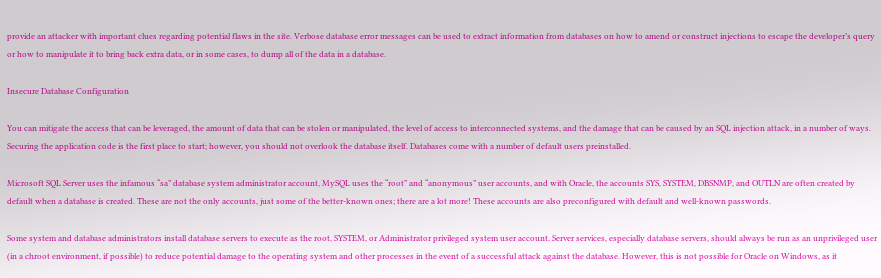provide an attacker with important clues regarding potential flaws in the site. Verbose database error messages can be used to extract information from databases on how to amend or construct injections to escape the developer’s query or how to manipulate it to bring back extra data, or in some cases, to dump all of the data in a database.

Insecure Database Configuration

You can mitigate the access that can be leveraged, the amount of data that can be stolen or manipulated, the level of access to interconnected systems, and the damage that can be caused by an SQL injection attack, in a number of ways. Securing the application code is the first place to start; however, you should not overlook the database itself. Databases come with a number of default users preinstalled.

Microsoft SQL Server uses the infamous “sa” database system administrator account, MySQL uses the “root” and “anonymous” user accounts, and with Oracle, the accounts SYS, SYSTEM, DBSNMP, and OUTLN are often created by default when a database is created. These are not the only accounts, just some of the better-known ones; there are a lot more! These accounts are also preconfigured with default and well-known passwords.

Some system and database administrators install database servers to execute as the root, SYSTEM, or Administrator privileged system user account. Server services, especially database servers, should always be run as an unprivileged user (in a chroot environment, if possible) to reduce potential damage to the operating system and other processes in the event of a successful attack against the database. However, this is not possible for Oracle on Windows, as it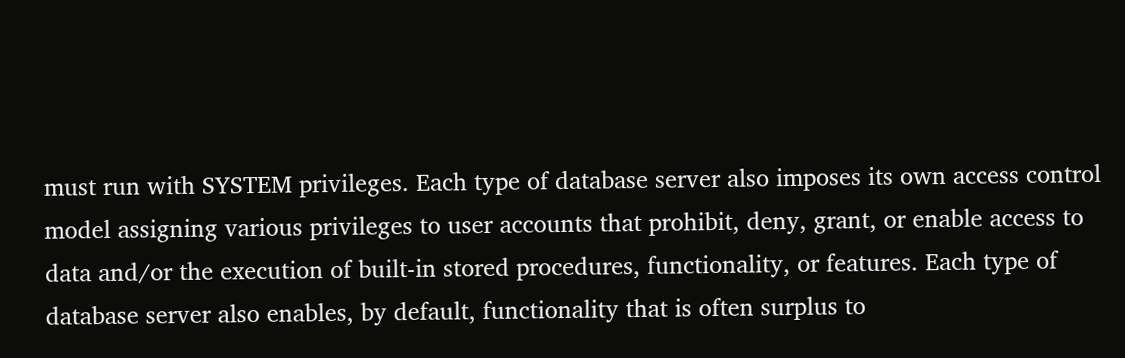must run with SYSTEM privileges. Each type of database server also imposes its own access control model assigning various privileges to user accounts that prohibit, deny, grant, or enable access to data and/or the execution of built-in stored procedures, functionality, or features. Each type of database server also enables, by default, functionality that is often surplus to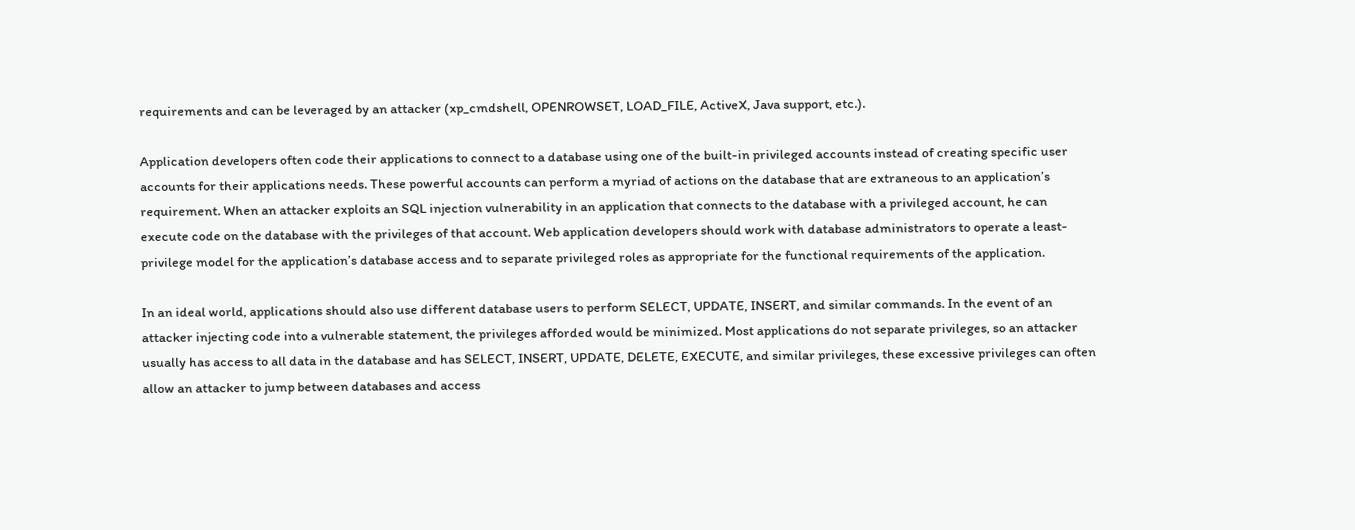requirements and can be leveraged by an attacker (xp_cmdshell, OPENROWSET, LOAD_FILE, ActiveX, Java support, etc.).

Application developers often code their applications to connect to a database using one of the built-in privileged accounts instead of creating specific user accounts for their applications needs. These powerful accounts can perform a myriad of actions on the database that are extraneous to an application’s requirement. When an attacker exploits an SQL injection vulnerability in an application that connects to the database with a privileged account, he can execute code on the database with the privileges of that account. Web application developers should work with database administrators to operate a least-privilege model for the application’s database access and to separate privileged roles as appropriate for the functional requirements of the application.

In an ideal world, applications should also use different database users to perform SELECT, UPDATE, INSERT, and similar commands. In the event of an attacker injecting code into a vulnerable statement, the privileges afforded would be minimized. Most applications do not separate privileges, so an attacker usually has access to all data in the database and has SELECT, INSERT, UPDATE, DELETE, EXECUTE, and similar privileges, these excessive privileges can often allow an attacker to jump between databases and access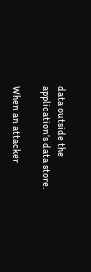data outside the application’s data store.

When an attacker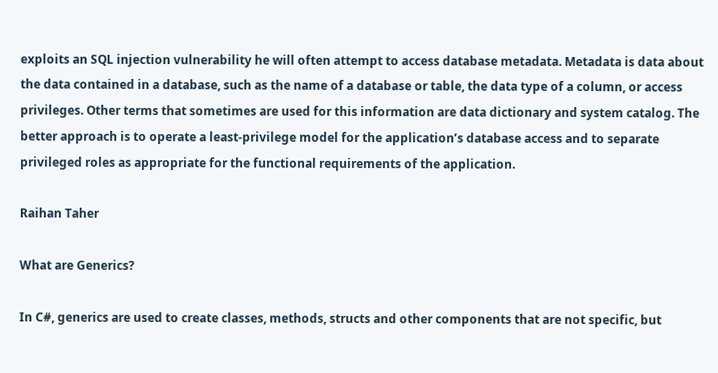exploits an SQL injection vulnerability he will often attempt to access database metadata. Metadata is data about the data contained in a database, such as the name of a database or table, the data type of a column, or access privileges. Other terms that sometimes are used for this information are data dictionary and system catalog. The better approach is to operate a least-privilege model for the application’s database access and to separate privileged roles as appropriate for the functional requirements of the application.

Raihan Taher

What are Generics?

In C#, generics are used to create classes, methods, structs and other components that are not specific, but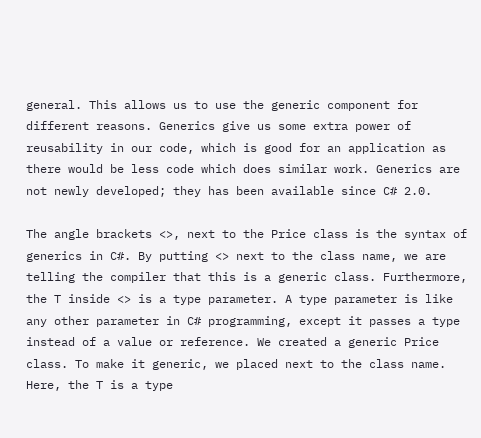general. This allows us to use the generic component for different reasons. Generics give us some extra power of reusability in our code, which is good for an application as there would be less code which does similar work. Generics are not newly developed; they has been available since C# 2.0.

The angle brackets <>, next to the Price class is the syntax of generics in C#. By putting <> next to the class name, we are telling the compiler that this is a generic class. Furthermore, the T inside <> is a type parameter. A type parameter is like any other parameter in C# programming, except it passes a type instead of a value or reference. We created a generic Price class. To make it generic, we placed next to the class name. Here, the T is a type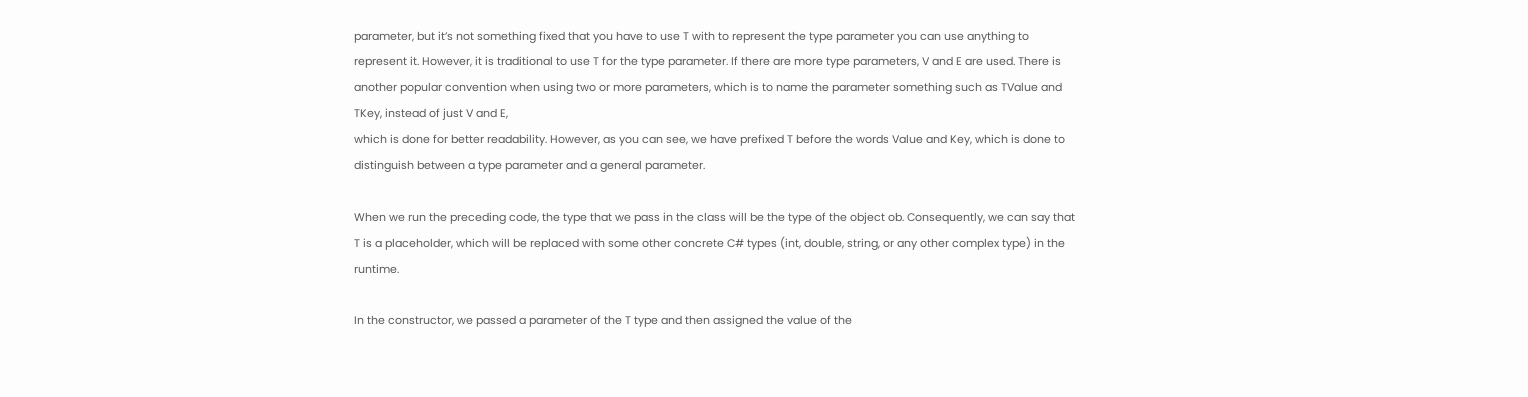parameter, but it’s not something fixed that you have to use T with to represent the type parameter you can use anything to represent it. However, it is traditional to use T for the type parameter. If there are more type parameters, V and E are used. There is another popular convention when using two or more parameters, which is to name the parameter something such as TValue and TKey, instead of just V and E,
which is done for better readability. However, as you can see, we have prefixed T before the words Value and Key, which is done to distinguish between a type parameter and a general parameter.

When we run the preceding code, the type that we pass in the class will be the type of the object ob. Consequently, we can say that T is a placeholder, which will be replaced with some other concrete C# types (int, double, string, or any other complex type) in the runtime.

In the constructor, we passed a parameter of the T type and then assigned the value of the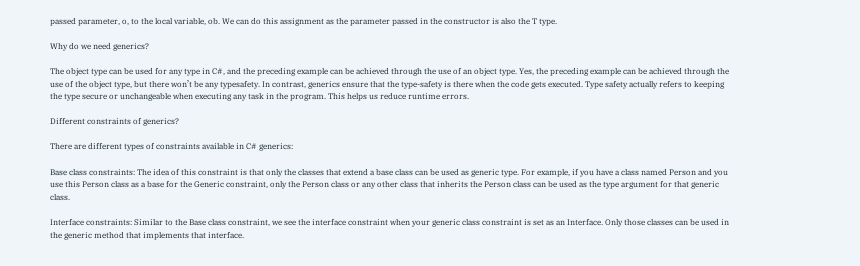passed parameter, o, to the local variable, ob. We can do this assignment as the parameter passed in the constructor is also the T type.

Why do we need generics?

The object type can be used for any type in C#, and the preceding example can be achieved through the use of an object type. Yes, the preceding example can be achieved through the use of the object type, but there won’t be any typesafety. In contrast, generics ensure that the type-safety is there when the code gets executed. Type safety actually refers to keeping the type secure or unchangeable when executing any task in the program. This helps us reduce runtime errors.

Different constraints of generics?

There are different types of constraints available in C# generics:

Base class constraints: The idea of this constraint is that only the classes that extend a base class can be used as generic type. For example, if you have a class named Person and you use this Person class as a base for the Generic constraint, only the Person class or any other class that inherits the Person class can be used as the type argument for that generic class.

Interface constraints: Similar to the Base class constraint, we see the interface constraint when your generic class constraint is set as an Interface. Only those classes can be used in the generic method that implements that interface.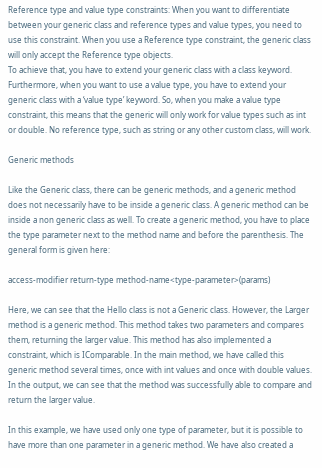Reference type and value type constraints: When you want to differentiate between your generic class and reference types and value types, you need to use this constraint. When you use a Reference type constraint, the generic class will only accept the Reference type objects.
To achieve that, you have to extend your generic class with a class keyword. Furthermore, when you want to use a value type, you have to extend your generic class with a ‘value type’ keyword. So, when you make a value type constraint, this means that the generic will only work for value types such as int or double. No reference type, such as string or any other custom class, will work.

Generic methods

Like the Generic class, there can be generic methods, and a generic method does not necessarily have to be inside a generic class. A generic method can be inside a non generic class as well. To create a generic method, you have to place the type parameter next to the method name and before the parenthesis. The general form is given here:

access-modifier return-type method-name<type-parameter>(params)

Here, we can see that the Hello class is not a Generic class. However, the Larger method is a generic method. This method takes two parameters and compares them, returning the larger value. This method has also implemented a constraint, which is IComparable. In the main method, we have called this generic method several times, once with int values and once with double values. In the output, we can see that the method was successfully able to compare and return the larger value.

In this example, we have used only one type of parameter, but it is possible to have more than one parameter in a generic method. We have also created a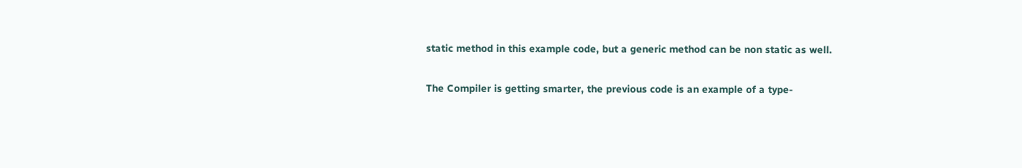static method in this example code, but a generic method can be non static as well.

The Compiler is getting smarter, the previous code is an example of a type-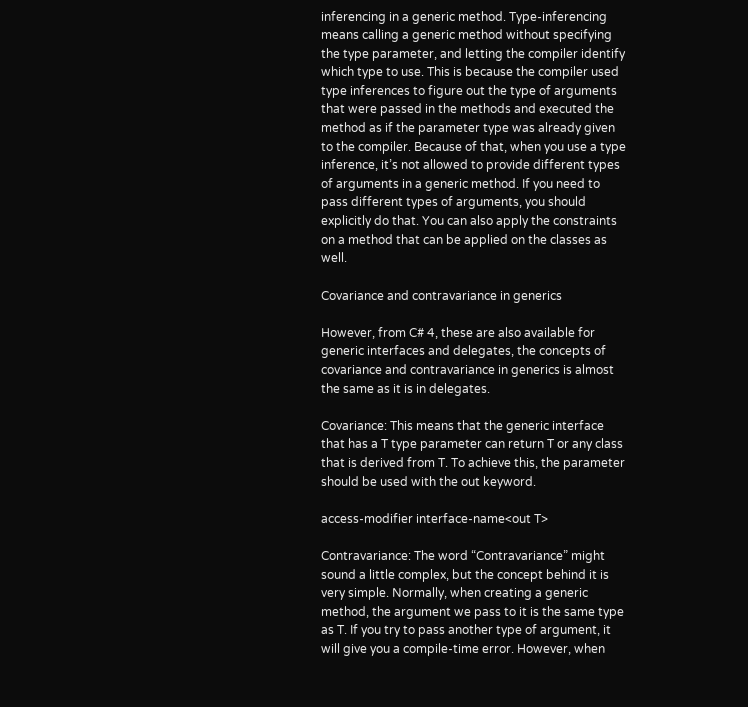inferencing in a generic method. Type-inferencing means calling a generic method without specifying the type parameter, and letting the compiler identify which type to use. This is because the compiler used type inferences to figure out the type of arguments that were passed in the methods and executed the method as if the parameter type was already given to the compiler. Because of that, when you use a type inference, it’s not allowed to provide different types of arguments in a generic method. If you need to pass different types of arguments, you should explicitly do that. You can also apply the constraints on a method that can be applied on the classes as well.

Covariance and contravariance in generics

However, from C# 4, these are also available for generic interfaces and delegates, the concepts of covariance and contravariance in generics is almost the same as it is in delegates.

Covariance: This means that the generic interface that has a T type parameter can return T or any class that is derived from T. To achieve this, the parameter should be used with the out keyword.

access-modifier interface-name<out T>

Contravariance: The word “Contravariance” might sound a little complex, but the concept behind it is very simple. Normally, when creating a generic method, the argument we pass to it is the same type as T. If you try to pass another type of argument, it will give you a compile-time error. However, when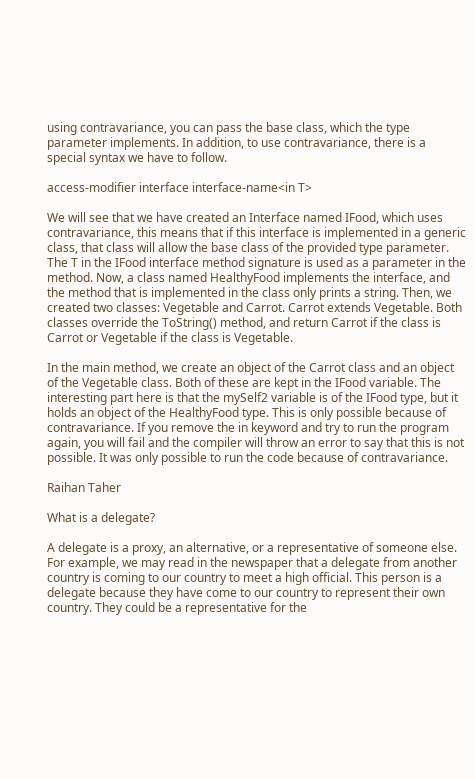using contravariance, you can pass the base class, which the type parameter implements. In addition, to use contravariance, there is a special syntax we have to follow.

access-modifier interface interface-name<in T>

We will see that we have created an Interface named IFood, which uses contravariance, this means that if this interface is implemented in a generic class, that class will allow the base class of the provided type parameter. The T in the IFood interface method signature is used as a parameter in the method. Now, a class named HealthyFood implements the interface, and the method that is implemented in the class only prints a string. Then, we created two classes: Vegetable and Carrot. Carrot extends Vegetable. Both classes override the ToString() method, and return Carrot if the class is Carrot or Vegetable if the class is Vegetable.

In the main method, we create an object of the Carrot class and an object of the Vegetable class. Both of these are kept in the IFood variable. The interesting part here is that the mySelf2 variable is of the IFood type, but it holds an object of the HealthyFood type. This is only possible because of contravariance. If you remove the in keyword and try to run the program again, you will fail and the compiler will throw an error to say that this is not possible. It was only possible to run the code because of contravariance.

Raihan Taher

What is a delegate?

A delegate is a proxy, an alternative, or a representative of someone else. For example, we may read in the newspaper that a delegate from another country is coming to our country to meet a high official. This person is a delegate because they have come to our country to represent their own country. They could be a representative for the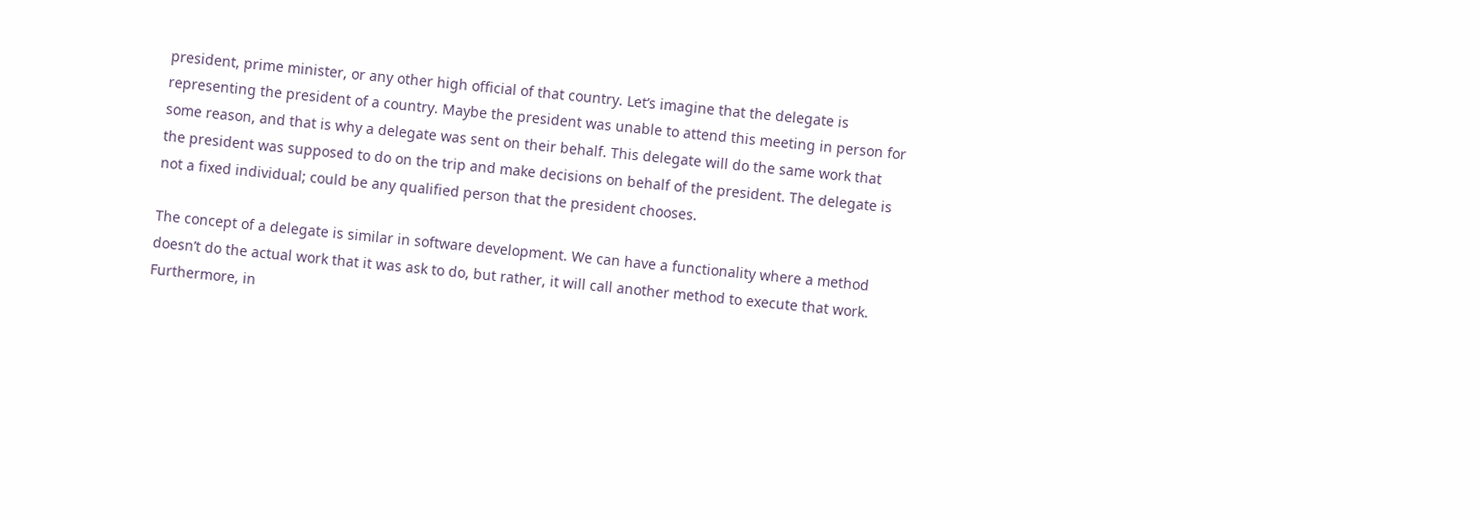president, prime minister, or any other high official of that country. Let’s imagine that the delegate is representing the president of a country. Maybe the president was unable to attend this meeting in person for some reason, and that is why a delegate was sent on their behalf. This delegate will do the same work that the president was supposed to do on the trip and make decisions on behalf of the president. The delegate is not a fixed individual; could be any qualified person that the president chooses.

The concept of a delegate is similar in software development. We can have a functionality where a method doesn’t do the actual work that it was ask to do, but rather, it will call another method to execute that work. Furthermore, in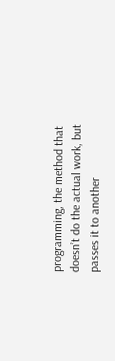programming, the method that doesn’t do the actual work, but passes it to another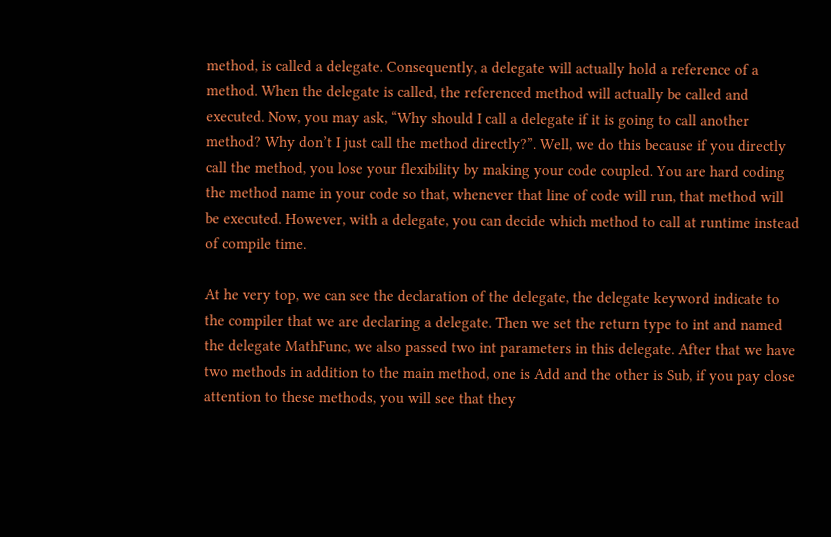method, is called a delegate. Consequently, a delegate will actually hold a reference of a method. When the delegate is called, the referenced method will actually be called and executed. Now, you may ask, “Why should I call a delegate if it is going to call another method? Why don’t I just call the method directly?”. Well, we do this because if you directly call the method, you lose your flexibility by making your code coupled. You are hard coding the method name in your code so that, whenever that line of code will run, that method will be executed. However, with a delegate, you can decide which method to call at runtime instead of compile time.

At he very top, we can see the declaration of the delegate, the delegate keyword indicate to the compiler that we are declaring a delegate. Then we set the return type to int and named the delegate MathFunc, we also passed two int parameters in this delegate. After that we have two methods in addition to the main method, one is Add and the other is Sub, if you pay close attention to these methods, you will see that they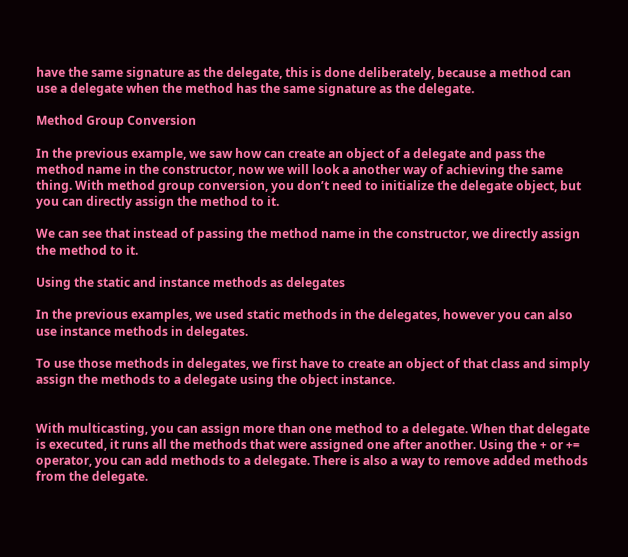have the same signature as the delegate, this is done deliberately, because a method can use a delegate when the method has the same signature as the delegate.

Method Group Conversion

In the previous example, we saw how can create an object of a delegate and pass the method name in the constructor, now we will look a another way of achieving the same thing. With method group conversion, you don’t need to initialize the delegate object, but you can directly assign the method to it.

We can see that instead of passing the method name in the constructor, we directly assign the method to it.

Using the static and instance methods as delegates

In the previous examples, we used static methods in the delegates, however you can also use instance methods in delegates.

To use those methods in delegates, we first have to create an object of that class and simply assign the methods to a delegate using the object instance.


With multicasting, you can assign more than one method to a delegate. When that delegate is executed, it runs all the methods that were assigned one after another. Using the + or += operator, you can add methods to a delegate. There is also a way to remove added methods from the delegate.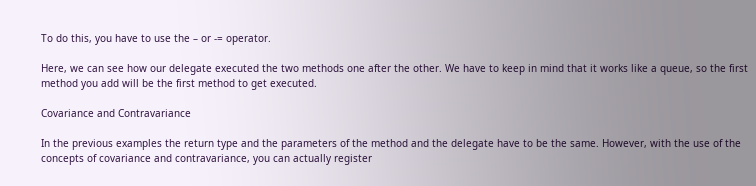To do this, you have to use the – or -= operator.

Here, we can see how our delegate executed the two methods one after the other. We have to keep in mind that it works like a queue, so the first method you add will be the first method to get executed.

Covariance and Contravariance

In the previous examples the return type and the parameters of the method and the delegate have to be the same. However, with the use of the concepts of covariance and contravariance, you can actually register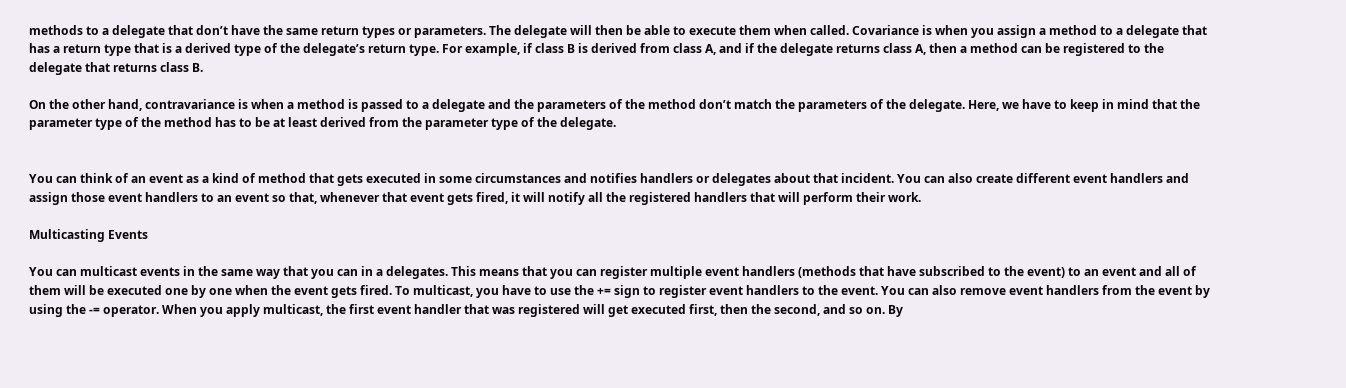methods to a delegate that don’t have the same return types or parameters. The delegate will then be able to execute them when called. Covariance is when you assign a method to a delegate that has a return type that is a derived type of the delegate’s return type. For example, if class B is derived from class A, and if the delegate returns class A, then a method can be registered to the delegate that returns class B.

On the other hand, contravariance is when a method is passed to a delegate and the parameters of the method don’t match the parameters of the delegate. Here, we have to keep in mind that the parameter type of the method has to be at least derived from the parameter type of the delegate.


You can think of an event as a kind of method that gets executed in some circumstances and notifies handlers or delegates about that incident. You can also create different event handlers and assign those event handlers to an event so that, whenever that event gets fired, it will notify all the registered handlers that will perform their work.

Multicasting Events

You can multicast events in the same way that you can in a delegates. This means that you can register multiple event handlers (methods that have subscribed to the event) to an event and all of them will be executed one by one when the event gets fired. To multicast, you have to use the += sign to register event handlers to the event. You can also remove event handlers from the event by using the -= operator. When you apply multicast, the first event handler that was registered will get executed first, then the second, and so on. By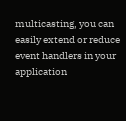multicasting, you can easily extend or reduce event handlers in your application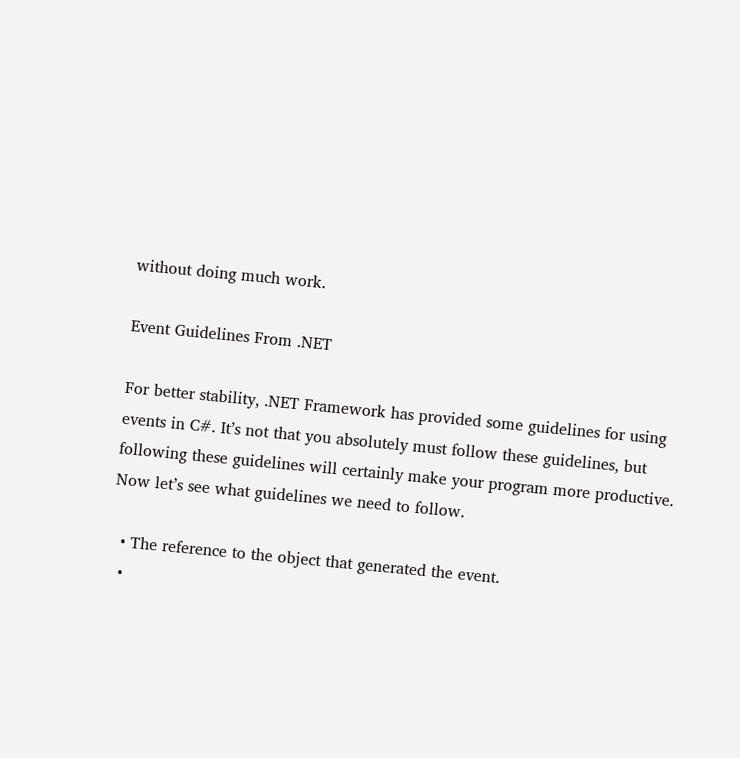without doing much work.

Event Guidelines From .NET

For better stability, .NET Framework has provided some guidelines for using events in C#. It’s not that you absolutely must follow these guidelines, but following these guidelines will certainly make your program more productive. Now let’s see what guidelines we need to follow.

  • The reference to the object that generated the event.
  •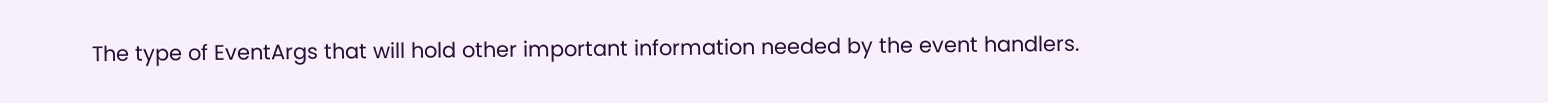The type of EventArgs that will hold other important information needed by the event handlers.